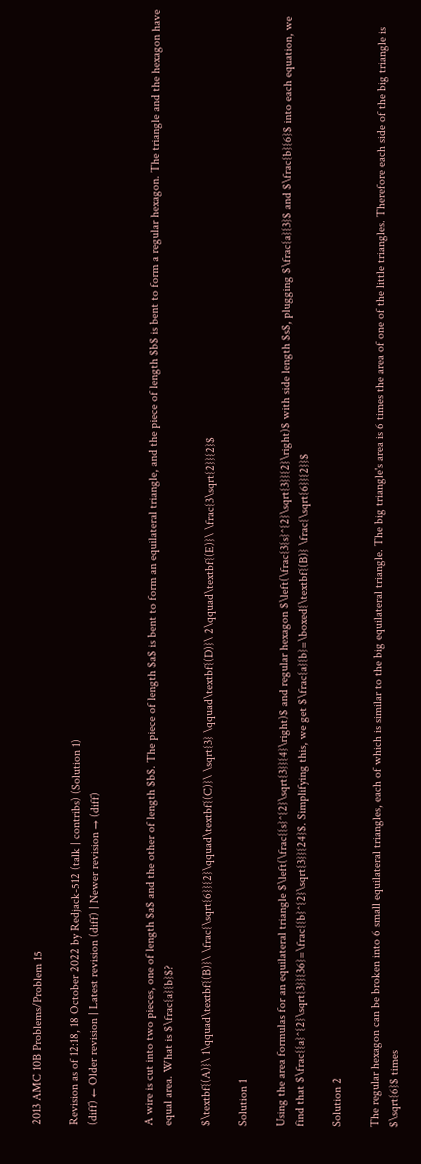2013 AMC 10B Problems/Problem 15

Revision as of 12:18, 18 October 2022 by Redjack-512 (talk | contribs) (Solution 1)
(diff) ← Older revision | Latest revision (diff) | Newer revision → (diff)


A wire is cut into two pieces, one of length $a$ and the other of length $b$. The piece of length $a$ is bent to form an equilateral triangle, and the piece of length $b$ is bent to form a regular hexagon. The triangle and the hexagon have equal area. What is $\frac{a}{b}$?

$\textbf{(A)}\ 1\qquad\textbf{(B)}\ \frac{\sqrt{6}}{2}\qquad\textbf{(C)}\ \sqrt{3} \qquad\textbf{(D)}\ 2\qquad\textbf{(E)}\ \frac{3\sqrt{2}}{2}$

Solution 1

Using the area formulas for an equilateral triangle $\left(\frac{{s}^{2}\sqrt{3}}{4}\right)$ and regular hexagon $\left(\frac{3{s}^{2}\sqrt{3}}{2}\right)$ with side length $s$, plugging $\frac{a}{3}$ and $\frac{b}{6}$ into each equation, we find that $\frac{{a}^{2}\sqrt{3}}{36}=\frac{{b}^{2}\sqrt{3}}{24}$. Simplifying this, we get $\frac{a}{b}=\boxed{\textbf{(B)} \frac{\sqrt{6}}{2}}$

Solution 2

The regular hexagon can be broken into 6 small equilateral triangles, each of which is similar to the big equilateral triangle. The big triangle's area is 6 times the area of one of the little triangles. Therefore each side of the big triangle is $\sqrt{6}$ times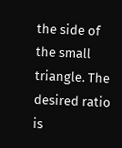the side of the small triangle. The desired ratio is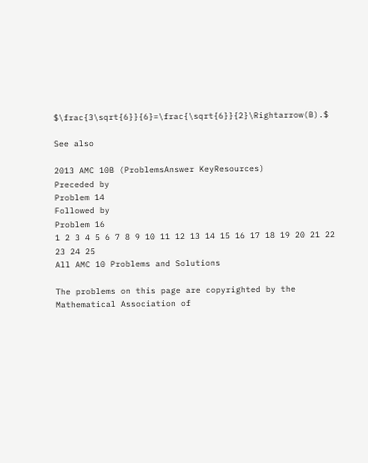$\frac{3\sqrt{6}}{6}=\frac{\sqrt{6}}{2}\Rightarrow(B).$

See also

2013 AMC 10B (ProblemsAnswer KeyResources)
Preceded by
Problem 14
Followed by
Problem 16
1 2 3 4 5 6 7 8 9 10 11 12 13 14 15 16 17 18 19 20 21 22 23 24 25
All AMC 10 Problems and Solutions

The problems on this page are copyrighted by the Mathematical Association of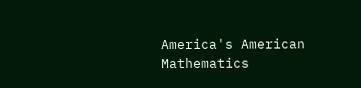America's American Mathematics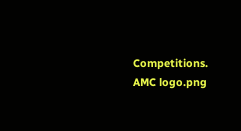Competitions. AMC logo.png